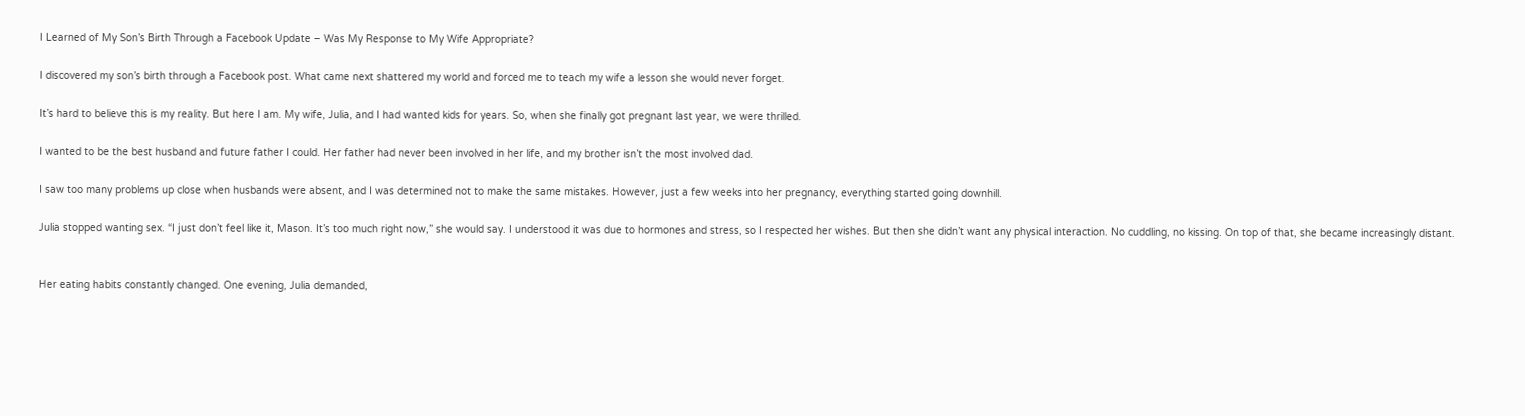I Learned of My Son’s Birth Through a Facebook Update – Was My Response to My Wife Appropriate?

I discovered my son’s birth through a Facebook post. What came next shattered my world and forced me to teach my wife a lesson she would never forget.

It’s hard to believe this is my reality. But here I am. My wife, Julia, and I had wanted kids for years. So, when she finally got pregnant last year, we were thrilled.

I wanted to be the best husband and future father I could. Her father had never been involved in her life, and my brother isn’t the most involved dad.

I saw too many problems up close when husbands were absent, and I was determined not to make the same mistakes. However, just a few weeks into her pregnancy, everything started going downhill.

Julia stopped wanting sex. “I just don’t feel like it, Mason. It’s too much right now,” she would say. I understood it was due to hormones and stress, so I respected her wishes. But then she didn’t want any physical interaction. No cuddling, no kissing. On top of that, she became increasingly distant.


Her eating habits constantly changed. One evening, Julia demanded,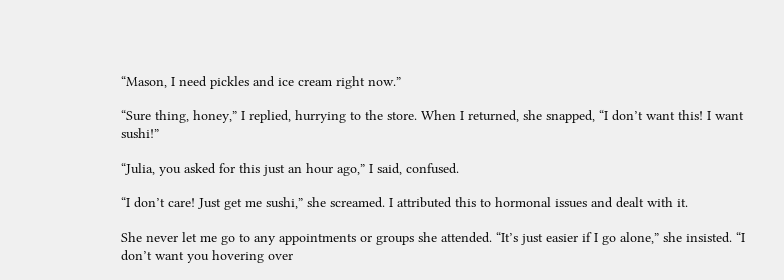“Mason, I need pickles and ice cream right now.”

“Sure thing, honey,” I replied, hurrying to the store. When I returned, she snapped, “I don’t want this! I want sushi!”

“Julia, you asked for this just an hour ago,” I said, confused.

“I don’t care! Just get me sushi,” she screamed. I attributed this to hormonal issues and dealt with it.

She never let me go to any appointments or groups she attended. “It’s just easier if I go alone,” she insisted. “I don’t want you hovering over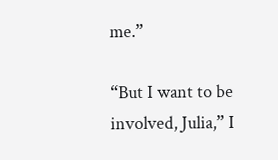me.”

“But I want to be involved, Julia,” I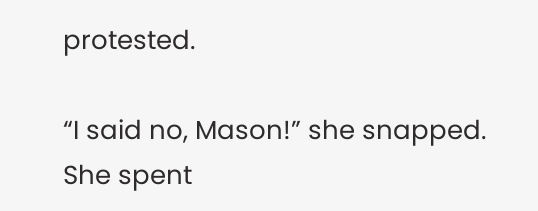protested.

“I said no, Mason!” she snapped. She spent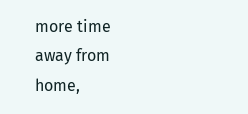more time away from home,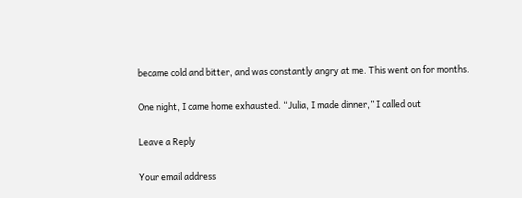became cold and bitter, and was constantly angry at me. This went on for months.

One night, I came home exhausted. “Julia, I made dinner,” I called out

Leave a Reply

Your email address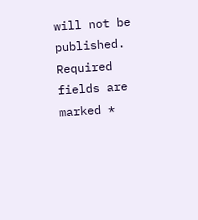will not be published. Required fields are marked *